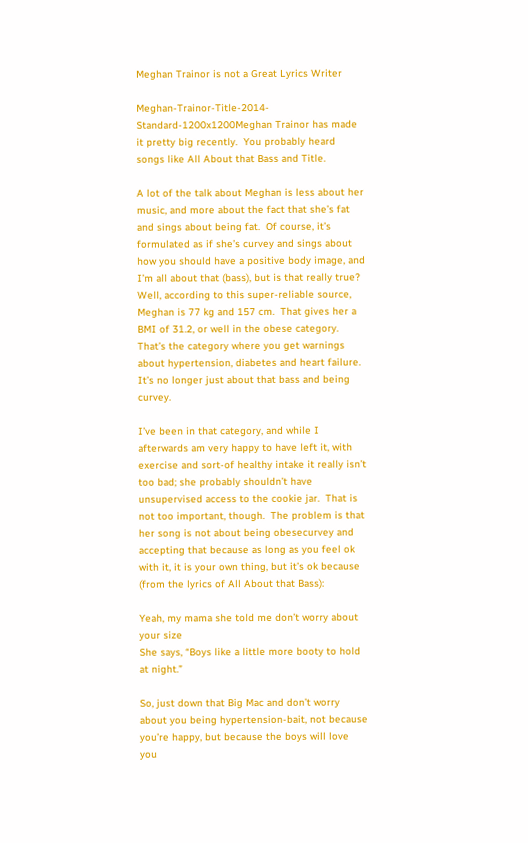Meghan Trainor is not a Great Lyrics Writer

Meghan-Trainor-Title-2014-Standard-1200x1200Meghan Trainor has made it pretty big recently.  You probably heard songs like All About that Bass and Title.

A lot of the talk about Meghan is less about her music, and more about the fact that she’s fat and sings about being fat.  Of course, it’s formulated as if she’s curvey and sings about how you should have a positive body image, and I’m all about that (bass), but is that really true?  Well, according to this super-reliable source, Meghan is 77 kg and 157 cm.  That gives her a BMI of 31.2, or well in the obese category.  That’s the category where you get warnings about hypertension, diabetes and heart failure.  It’s no longer just about that bass and being curvey.

I’ve been in that category, and while I afterwards am very happy to have left it, with exercise and sort-of healthy intake it really isn’t too bad; she probably shouldn’t have unsupervised access to the cookie jar.  That is not too important, though.  The problem is that her song is not about being obesecurvey and accepting that because as long as you feel ok with it, it is your own thing, but it’s ok because (from the lyrics of All About that Bass):

Yeah, my mama she told me don’t worry about your size
She says, “Boys like a little more booty to hold at night.”

So, just down that Big Mac and don’t worry about you being hypertension-bait, not because you’re happy, but because the boys will love you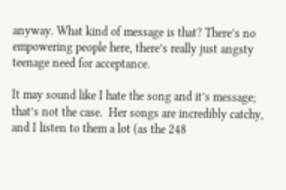anyway. What kind of message is that? There’s no empowering people here, there’s really just angsty teenage need for acceptance.

It may sound like I hate the song and it’s message; that’s not the case.  Her songs are incredibly catchy, and I listen to them a lot (as the 248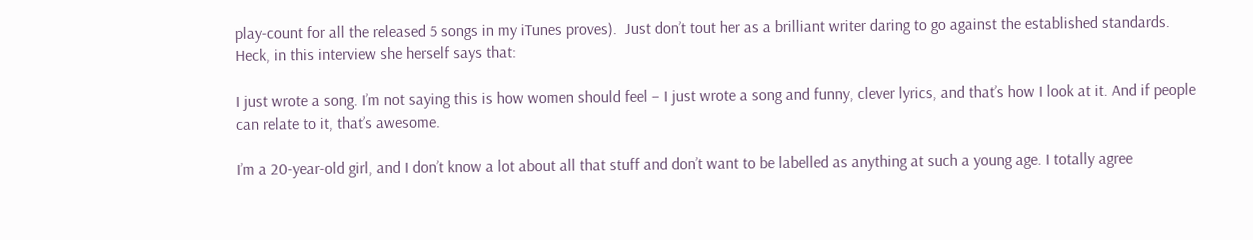play-count for all the released 5 songs in my iTunes proves).  Just don’t tout her as a brilliant writer daring to go against the established standards.  Heck, in this interview she herself says that:

I just wrote a song. I’m not saying this is how women should feel – I just wrote a song and funny, clever lyrics, and that’s how I look at it. And if people can relate to it, that’s awesome.

I’m a 20-year-old girl, and I don’t know a lot about all that stuff and don’t want to be labelled as anything at such a young age. I totally agree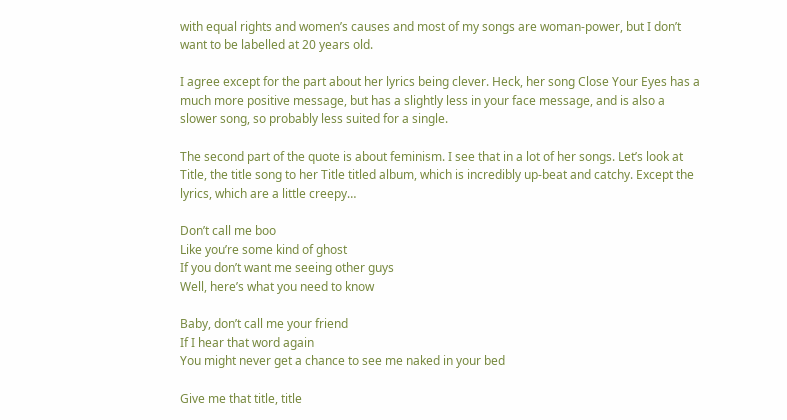with equal rights and women’s causes and most of my songs are woman-power, but I don’t want to be labelled at 20 years old.

I agree except for the part about her lyrics being clever. Heck, her song Close Your Eyes has a much more positive message, but has a slightly less in your face message, and is also a slower song, so probably less suited for a single.

The second part of the quote is about feminism. I see that in a lot of her songs. Let’s look at Title, the title song to her Title titled album, which is incredibly up-beat and catchy. Except the lyrics, which are a little creepy…

Don’t call me boo
Like you’re some kind of ghost
If you don’t want me seeing other guys
Well, here’s what you need to know

Baby, don’t call me your friend
If I hear that word again
You might never get a chance to see me naked in your bed

Give me that title, title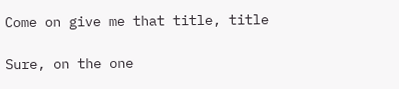Come on give me that title, title

Sure, on the one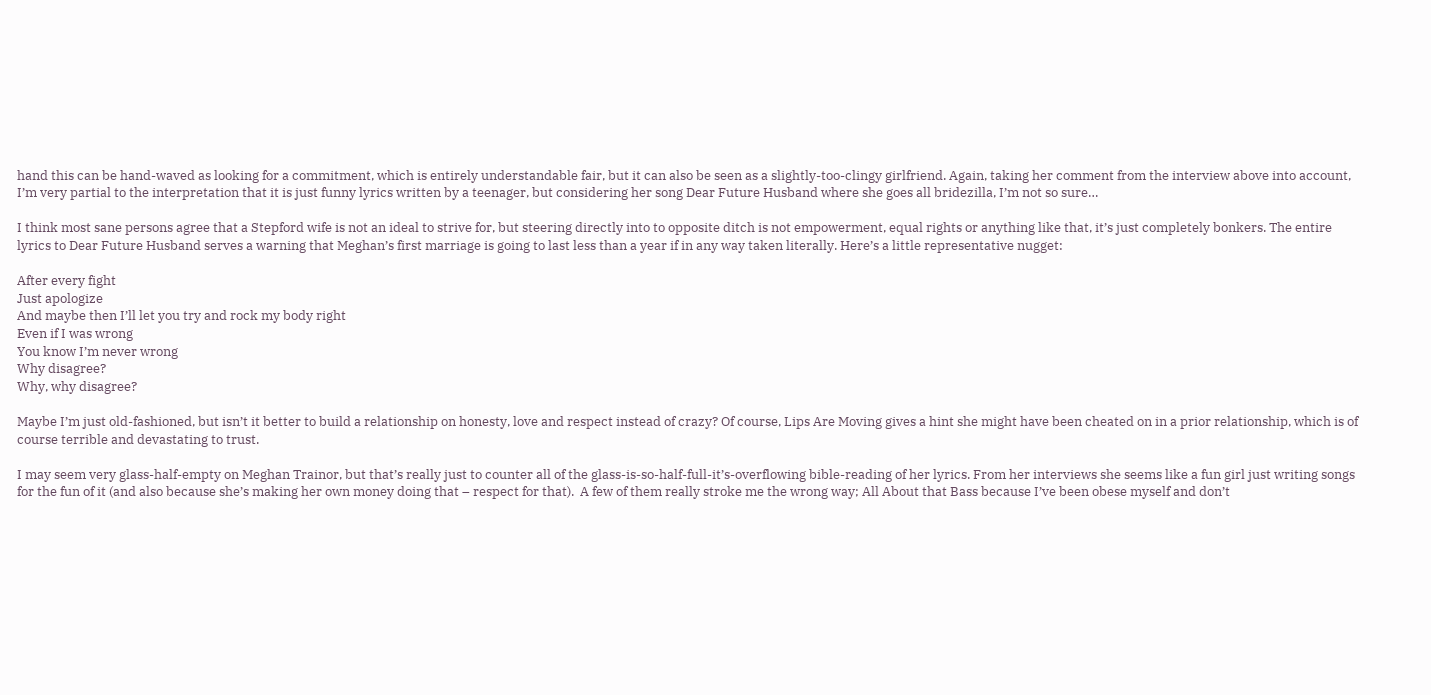hand this can be hand-waved as looking for a commitment, which is entirely understandable fair, but it can also be seen as a slightly-too-clingy girlfriend. Again, taking her comment from the interview above into account, I’m very partial to the interpretation that it is just funny lyrics written by a teenager, but considering her song Dear Future Husband where she goes all bridezilla, I’m not so sure…

I think most sane persons agree that a Stepford wife is not an ideal to strive for, but steering directly into to opposite ditch is not empowerment, equal rights or anything like that, it’s just completely bonkers. The entire lyrics to Dear Future Husband serves a warning that Meghan’s first marriage is going to last less than a year if in any way taken literally. Here’s a little representative nugget:

After every fight
Just apologize
And maybe then I’ll let you try and rock my body right
Even if I was wrong
You know I’m never wrong
Why disagree?
Why, why disagree?

Maybe I’m just old-fashioned, but isn’t it better to build a relationship on honesty, love and respect instead of crazy? Of course, Lips Are Moving gives a hint she might have been cheated on in a prior relationship, which is of course terrible and devastating to trust.

I may seem very glass-half-empty on Meghan Trainor, but that’s really just to counter all of the glass-is-so-half-full-it’s-overflowing bible-reading of her lyrics. From her interviews she seems like a fun girl just writing songs for the fun of it (and also because she’s making her own money doing that – respect for that).  A few of them really stroke me the wrong way; All About that Bass because I’ve been obese myself and don’t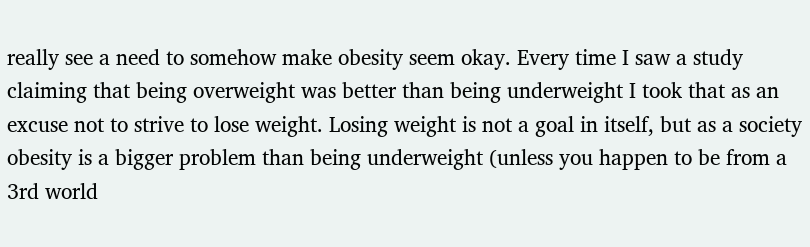really see a need to somehow make obesity seem okay. Every time I saw a study claiming that being overweight was better than being underweight I took that as an excuse not to strive to lose weight. Losing weight is not a goal in itself, but as a society obesity is a bigger problem than being underweight (unless you happen to be from a 3rd world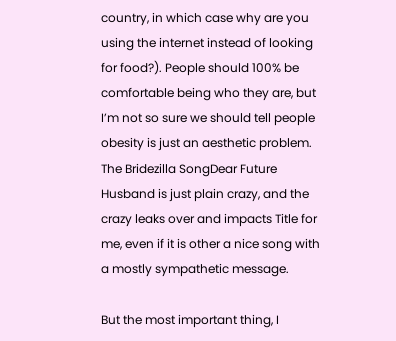country, in which case why are you using the internet instead of looking for food?). People should 100% be comfortable being who they are, but I’m not so sure we should tell people obesity is just an aesthetic problem. The Bridezilla SongDear Future Husband is just plain crazy, and the crazy leaks over and impacts Title for me, even if it is other a nice song with a mostly sympathetic message.

But the most important thing, I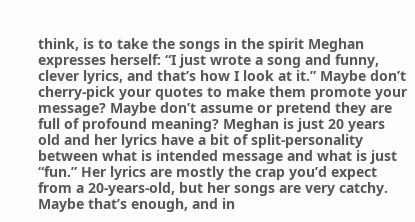think, is to take the songs in the spirit Meghan expresses herself: “I just wrote a song and funny, clever lyrics, and that’s how I look at it.” Maybe don’t cherry-pick your quotes to make them promote your message? Maybe don’t assume or pretend they are full of profound meaning? Meghan is just 20 years old and her lyrics have a bit of split-personality between what is intended message and what is just “fun.” Her lyrics are mostly the crap you’d expect from a 20-years-old, but her songs are very catchy. Maybe that’s enough, and in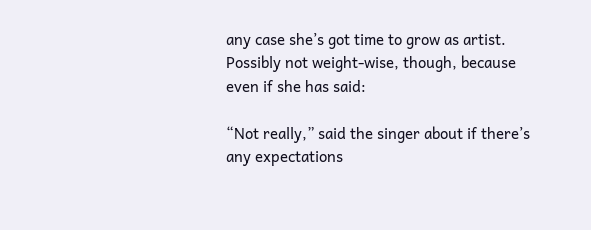any case she’s got time to grow as artist. Possibly not weight-wise, though, because even if she has said:

“Not really,” said the singer about if there’s any expectations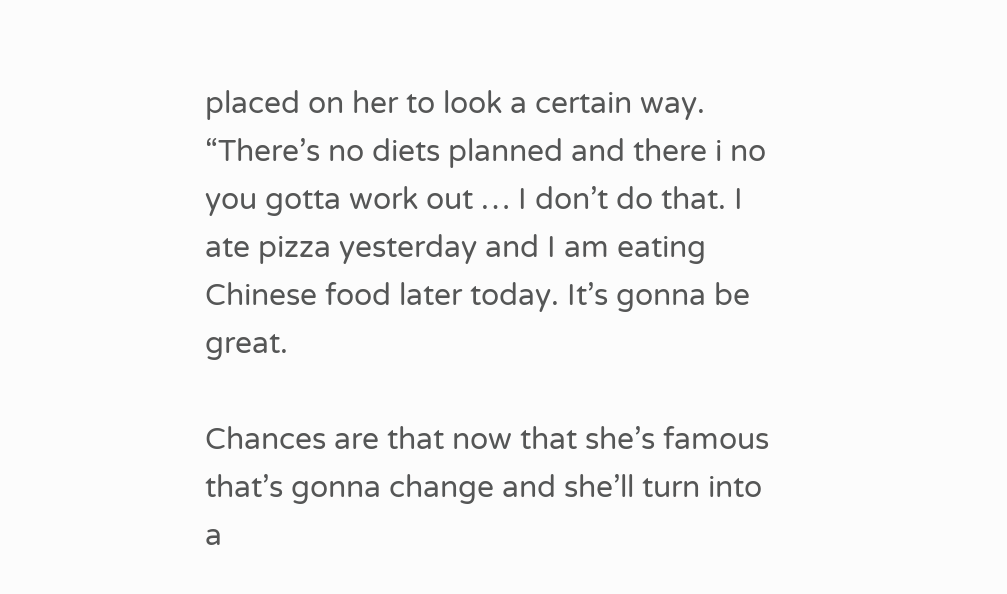placed on her to look a certain way. “There’s no diets planned and there i no you gotta work out … I don’t do that. I ate pizza yesterday and I am eating Chinese food later today. It’s gonna be great.

Chances are that now that she’s famous that’s gonna change and she’ll turn into a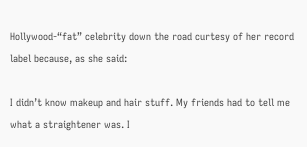Hollywood-“fat” celebrity down the road curtesy of her record label because, as she said:

I didn’t know makeup and hair stuff. My friends had to tell me what a straightener was. I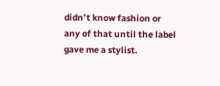didn’t know fashion or any of that until the label gave me a stylist.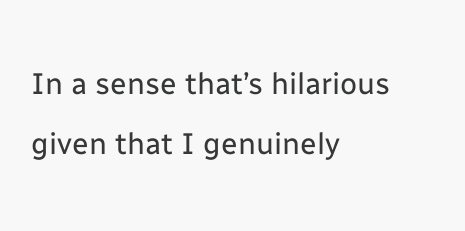In a sense that’s hilarious given that I genuinely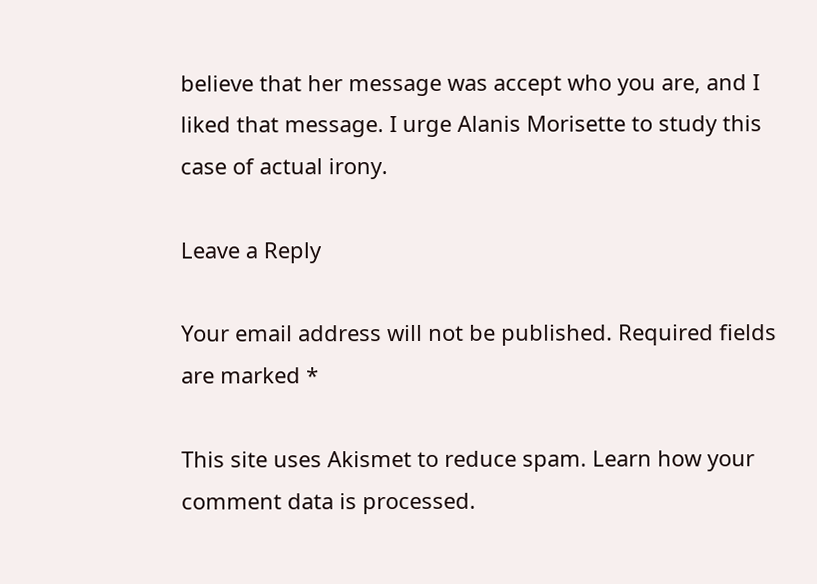believe that her message was accept who you are, and I liked that message. I urge Alanis Morisette to study this case of actual irony.

Leave a Reply

Your email address will not be published. Required fields are marked *

This site uses Akismet to reduce spam. Learn how your comment data is processed.